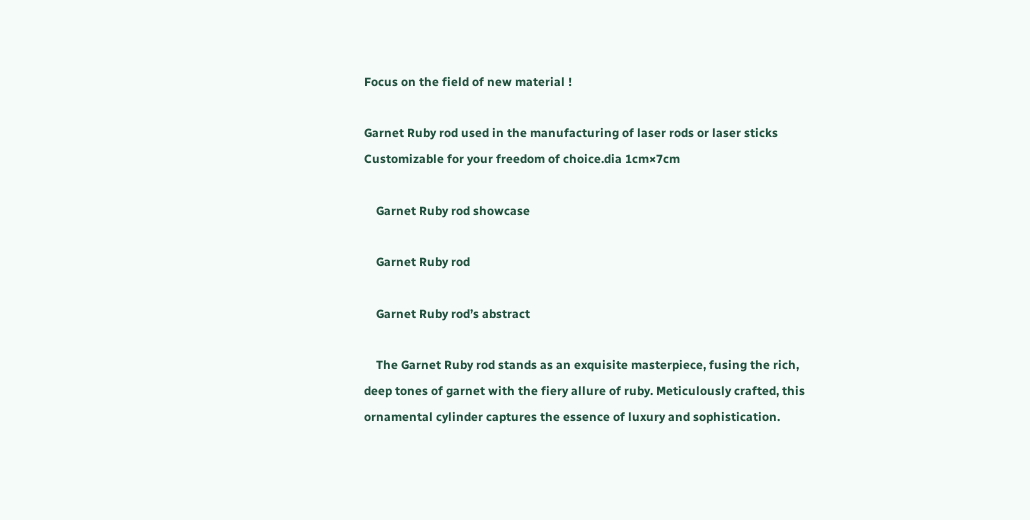Focus on the field of new material !

Garnet Ruby rod used in the manufacturing of laser rods or laser sticks Customizable for your freedom of choice.dia 1cm×7cm

    Garnet Ruby rod showcase

    Garnet Ruby rod

    Garnet Ruby rod’s abstract

    The Garnet Ruby rod stands as an exquisite masterpiece, fusing the rich, deep tones of garnet with the fiery allure of ruby. Meticulously crafted, this ornamental cylinder captures the essence of luxury and sophistication.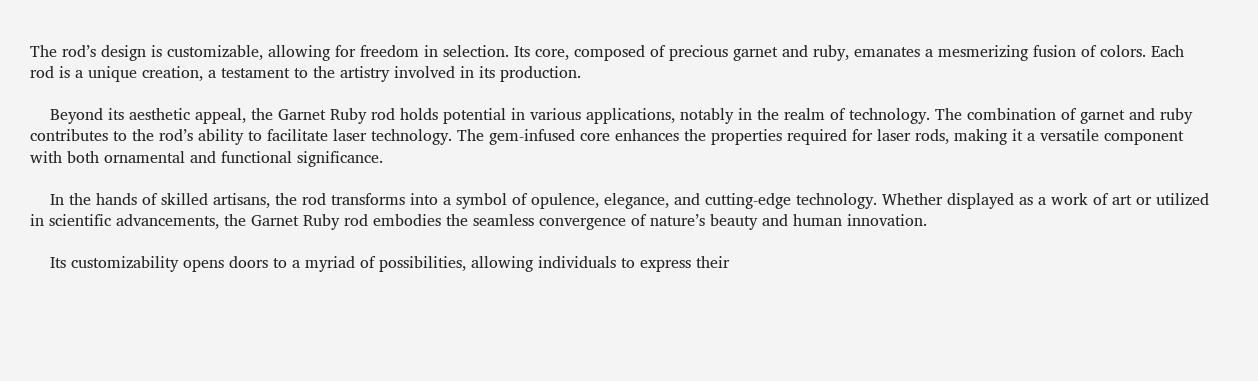The rod’s design is customizable, allowing for freedom in selection. Its core, composed of precious garnet and ruby, emanates a mesmerizing fusion of colors. Each rod is a unique creation, a testament to the artistry involved in its production.

    Beyond its aesthetic appeal, the Garnet Ruby rod holds potential in various applications, notably in the realm of technology. The combination of garnet and ruby contributes to the rod’s ability to facilitate laser technology. The gem-infused core enhances the properties required for laser rods, making it a versatile component with both ornamental and functional significance.

    In the hands of skilled artisans, the rod transforms into a symbol of opulence, elegance, and cutting-edge technology. Whether displayed as a work of art or utilized in scientific advancements, the Garnet Ruby rod embodies the seamless convergence of nature’s beauty and human innovation.

    Its customizability opens doors to a myriad of possibilities, allowing individuals to express their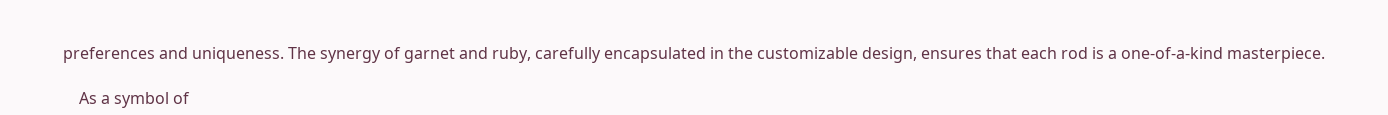preferences and uniqueness. The synergy of garnet and ruby, carefully encapsulated in the customizable design, ensures that each rod is a one-of-a-kind masterpiece.

    As a symbol of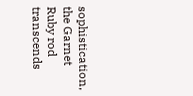sophistication, the Garnet Ruby rod transcends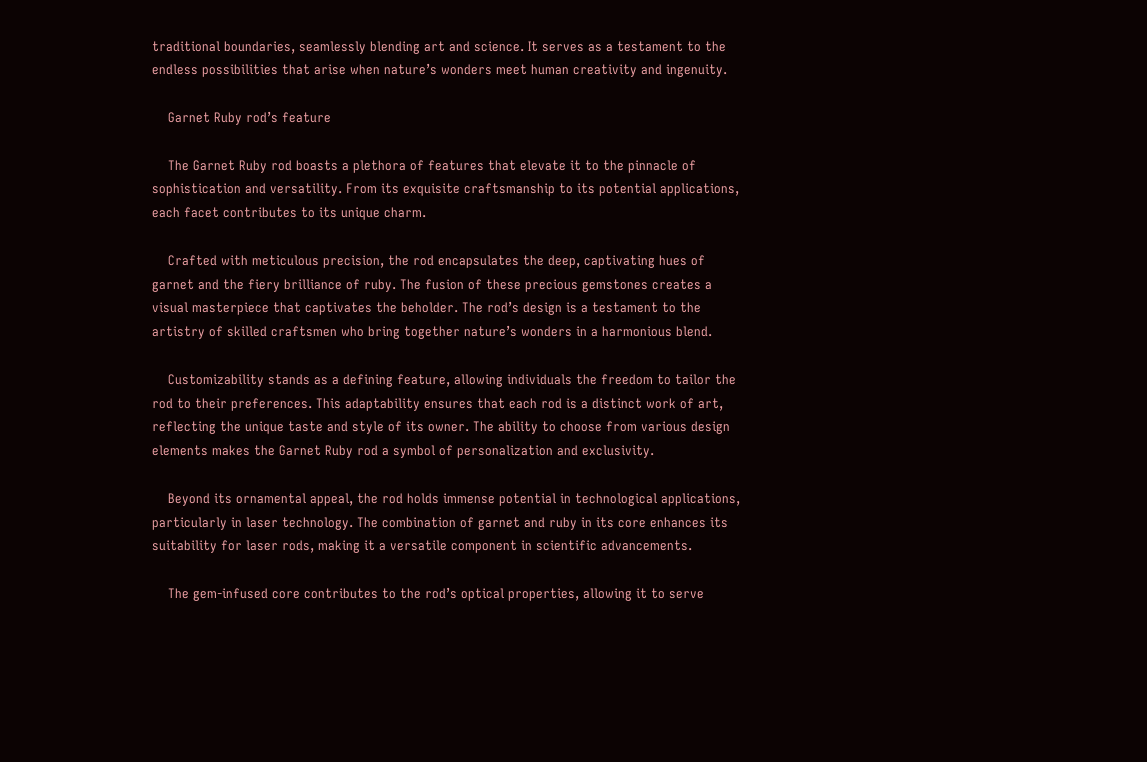traditional boundaries, seamlessly blending art and science. It serves as a testament to the endless possibilities that arise when nature’s wonders meet human creativity and ingenuity.

    Garnet Ruby rod’s feature

    The Garnet Ruby rod boasts a plethora of features that elevate it to the pinnacle of sophistication and versatility. From its exquisite craftsmanship to its potential applications, each facet contributes to its unique charm.

    Crafted with meticulous precision, the rod encapsulates the deep, captivating hues of garnet and the fiery brilliance of ruby. The fusion of these precious gemstones creates a visual masterpiece that captivates the beholder. The rod’s design is a testament to the artistry of skilled craftsmen who bring together nature’s wonders in a harmonious blend.

    Customizability stands as a defining feature, allowing individuals the freedom to tailor the rod to their preferences. This adaptability ensures that each rod is a distinct work of art, reflecting the unique taste and style of its owner. The ability to choose from various design elements makes the Garnet Ruby rod a symbol of personalization and exclusivity.

    Beyond its ornamental appeal, the rod holds immense potential in technological applications, particularly in laser technology. The combination of garnet and ruby in its core enhances its suitability for laser rods, making it a versatile component in scientific advancements.

    The gem-infused core contributes to the rod’s optical properties, allowing it to serve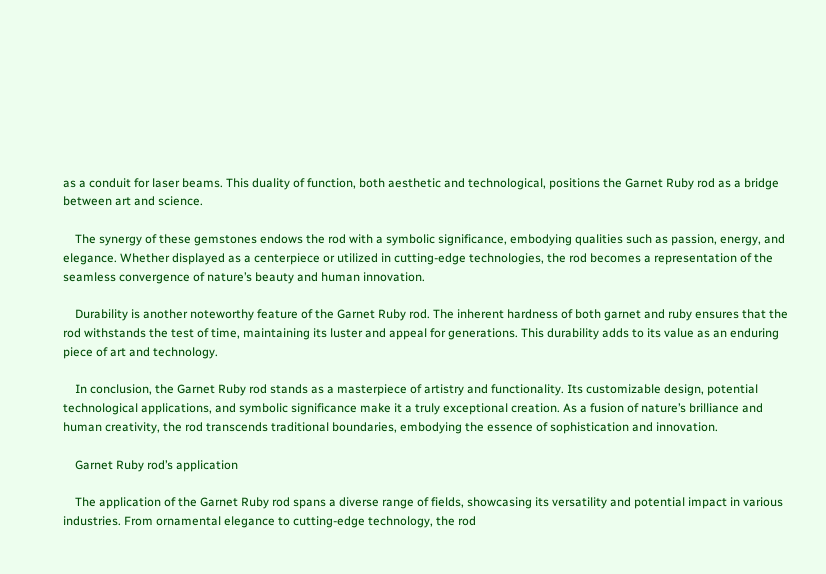as a conduit for laser beams. This duality of function, both aesthetic and technological, positions the Garnet Ruby rod as a bridge between art and science.

    The synergy of these gemstones endows the rod with a symbolic significance, embodying qualities such as passion, energy, and elegance. Whether displayed as a centerpiece or utilized in cutting-edge technologies, the rod becomes a representation of the seamless convergence of nature’s beauty and human innovation.

    Durability is another noteworthy feature of the Garnet Ruby rod. The inherent hardness of both garnet and ruby ensures that the rod withstands the test of time, maintaining its luster and appeal for generations. This durability adds to its value as an enduring piece of art and technology.

    In conclusion, the Garnet Ruby rod stands as a masterpiece of artistry and functionality. Its customizable design, potential technological applications, and symbolic significance make it a truly exceptional creation. As a fusion of nature’s brilliance and human creativity, the rod transcends traditional boundaries, embodying the essence of sophistication and innovation.

    Garnet Ruby rod’s application

    The application of the Garnet Ruby rod spans a diverse range of fields, showcasing its versatility and potential impact in various industries. From ornamental elegance to cutting-edge technology, the rod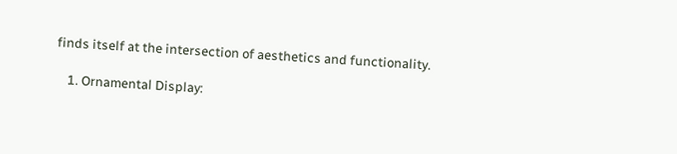finds itself at the intersection of aesthetics and functionality.

    1. Ornamental Display: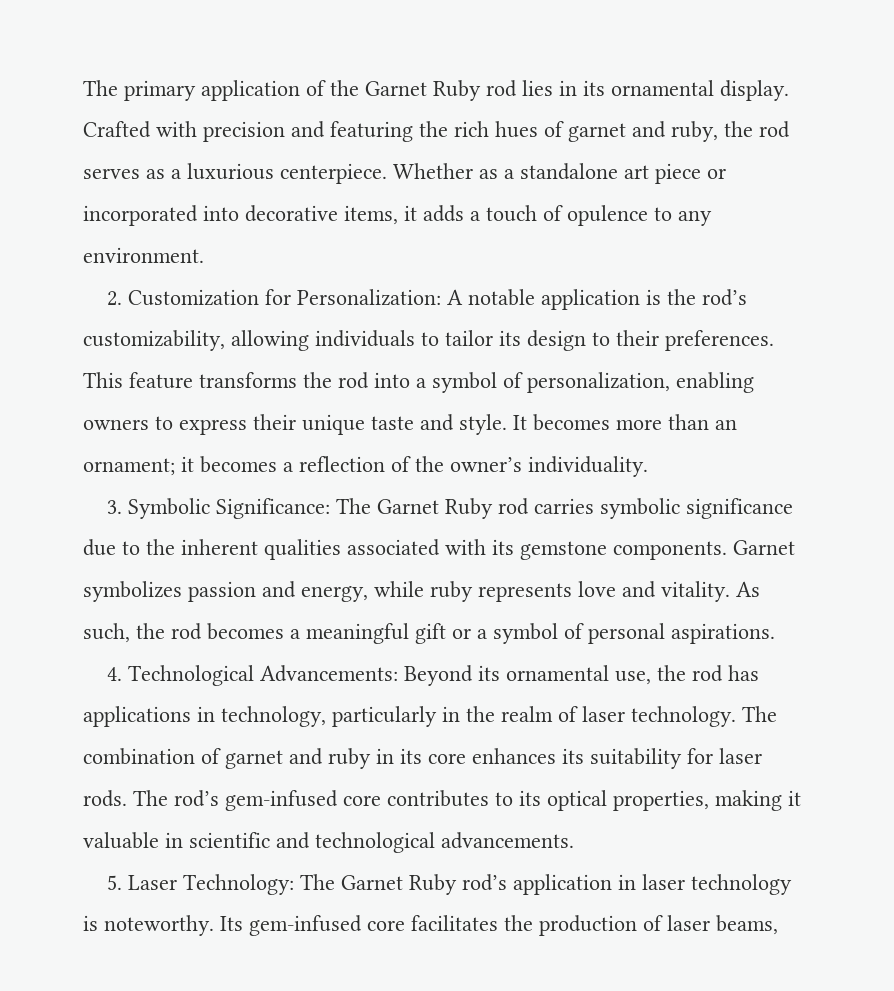The primary application of the Garnet Ruby rod lies in its ornamental display. Crafted with precision and featuring the rich hues of garnet and ruby, the rod serves as a luxurious centerpiece. Whether as a standalone art piece or incorporated into decorative items, it adds a touch of opulence to any environment.
    2. Customization for Personalization: A notable application is the rod’s customizability, allowing individuals to tailor its design to their preferences. This feature transforms the rod into a symbol of personalization, enabling owners to express their unique taste and style. It becomes more than an ornament; it becomes a reflection of the owner’s individuality.
    3. Symbolic Significance: The Garnet Ruby rod carries symbolic significance due to the inherent qualities associated with its gemstone components. Garnet symbolizes passion and energy, while ruby represents love and vitality. As such, the rod becomes a meaningful gift or a symbol of personal aspirations.
    4. Technological Advancements: Beyond its ornamental use, the rod has applications in technology, particularly in the realm of laser technology. The combination of garnet and ruby in its core enhances its suitability for laser rods. The rod’s gem-infused core contributes to its optical properties, making it valuable in scientific and technological advancements.
    5. Laser Technology: The Garnet Ruby rod’s application in laser technology is noteworthy. Its gem-infused core facilitates the production of laser beams,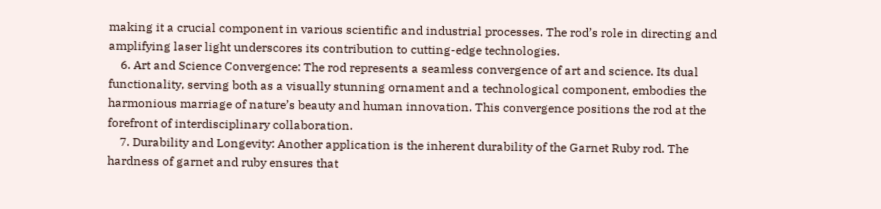making it a crucial component in various scientific and industrial processes. The rod’s role in directing and amplifying laser light underscores its contribution to cutting-edge technologies.
    6. Art and Science Convergence: The rod represents a seamless convergence of art and science. Its dual functionality, serving both as a visually stunning ornament and a technological component, embodies the harmonious marriage of nature’s beauty and human innovation. This convergence positions the rod at the forefront of interdisciplinary collaboration.
    7. Durability and Longevity: Another application is the inherent durability of the Garnet Ruby rod. The hardness of garnet and ruby ensures that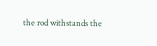the rod withstands the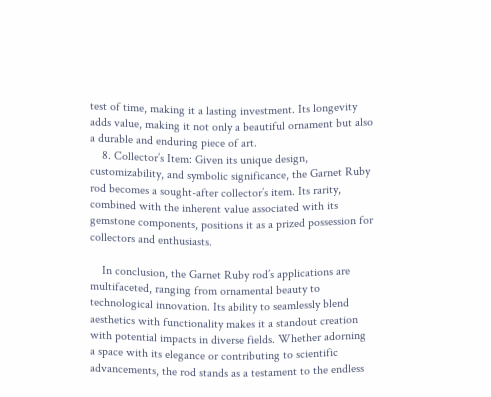test of time, making it a lasting investment. Its longevity adds value, making it not only a beautiful ornament but also a durable and enduring piece of art.
    8. Collector’s Item: Given its unique design, customizability, and symbolic significance, the Garnet Ruby rod becomes a sought-after collector’s item. Its rarity, combined with the inherent value associated with its gemstone components, positions it as a prized possession for collectors and enthusiasts.

    In conclusion, the Garnet Ruby rod’s applications are multifaceted, ranging from ornamental beauty to technological innovation. Its ability to seamlessly blend aesthetics with functionality makes it a standout creation with potential impacts in diverse fields. Whether adorning a space with its elegance or contributing to scientific advancements, the rod stands as a testament to the endless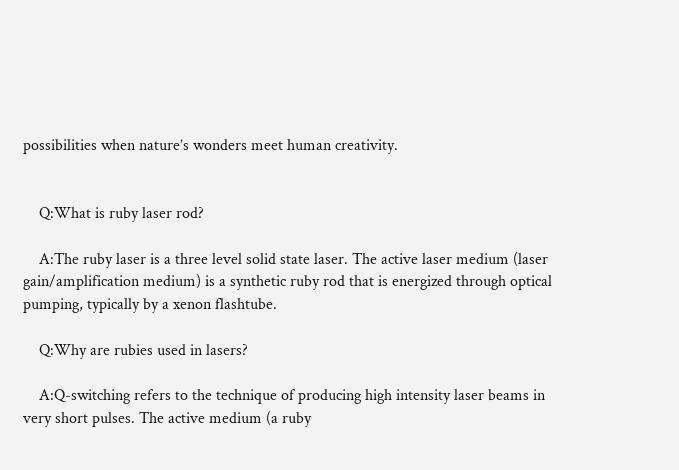possibilities when nature’s wonders meet human creativity.


    Q:What is ruby laser rod?

    A:The ruby laser is a three level solid state laser. The active laser medium (laser gain/amplification medium) is a synthetic ruby rod that is energized through optical pumping, typically by a xenon flashtube.

    Q:Why are rubies used in lasers?

    A:Q-switching refers to the technique of producing high intensity laser beams in very short pulses. The active medium (a ruby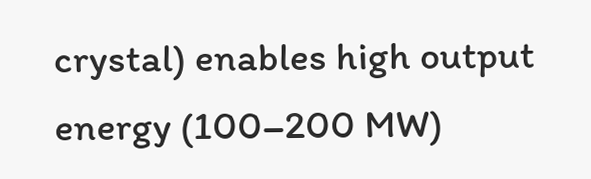crystal) enables high output energy (100–200 MW)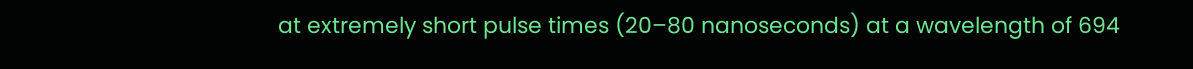at extremely short pulse times (20–80 nanoseconds) at a wavelength of 694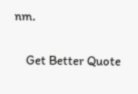nm.

    Get Better Quote